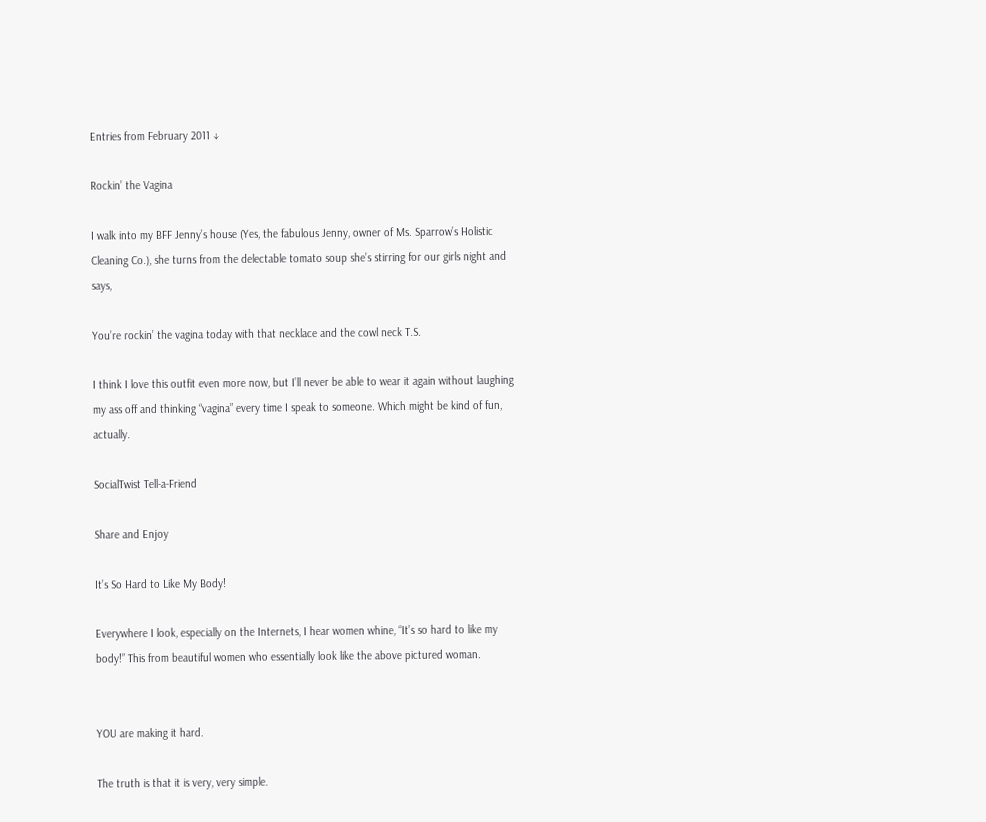Entries from February 2011 ↓

Rockin’ the Vagina

I walk into my BFF Jenny’s house (Yes, the fabulous Jenny, owner of Ms. Sparrow’s Holistic Cleaning Co.), she turns from the delectable tomato soup she’s stirring for our girls night and says,

You’re rockin’ the vagina today with that necklace and the cowl neck T.S.

I think I love this outfit even more now, but I’ll never be able to wear it again without laughing my ass off and thinking “vagina” every time I speak to someone. Which might be kind of fun, actually.

SocialTwist Tell-a-Friend

Share and Enjoy

It’s So Hard to Like My Body!

Everywhere I look, especially on the Internets, I hear women whine, “It’s so hard to like my body!” This from beautiful women who essentially look like the above pictured woman.


YOU are making it hard.

The truth is that it is very, very simple.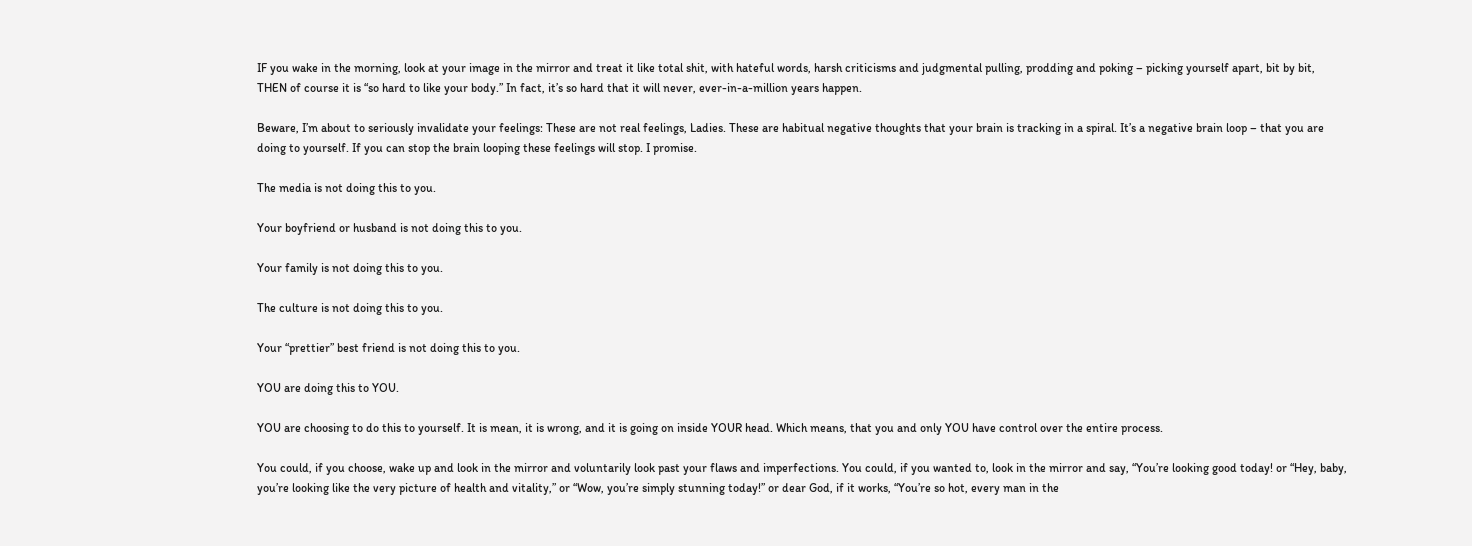IF you wake in the morning, look at your image in the mirror and treat it like total shit, with hateful words, harsh criticisms and judgmental pulling, prodding and poking – picking yourself apart, bit by bit, THEN of course it is “so hard to like your body.” In fact, it’s so hard that it will never, ever-in-a-million years happen.

Beware, I’m about to seriously invalidate your feelings: These are not real feelings, Ladies. These are habitual negative thoughts that your brain is tracking in a spiral. It’s a negative brain loop – that you are doing to yourself. If you can stop the brain looping these feelings will stop. I promise.

The media is not doing this to you.

Your boyfriend or husband is not doing this to you.

Your family is not doing this to you.

The culture is not doing this to you.

Your “prettier” best friend is not doing this to you.

YOU are doing this to YOU.

YOU are choosing to do this to yourself. It is mean, it is wrong, and it is going on inside YOUR head. Which means, that you and only YOU have control over the entire process.

You could, if you choose, wake up and look in the mirror and voluntarily look past your flaws and imperfections. You could, if you wanted to, look in the mirror and say, “You’re looking good today! or “Hey, baby, you’re looking like the very picture of health and vitality,” or “Wow, you’re simply stunning today!” or dear God, if it works, “You’re so hot, every man in the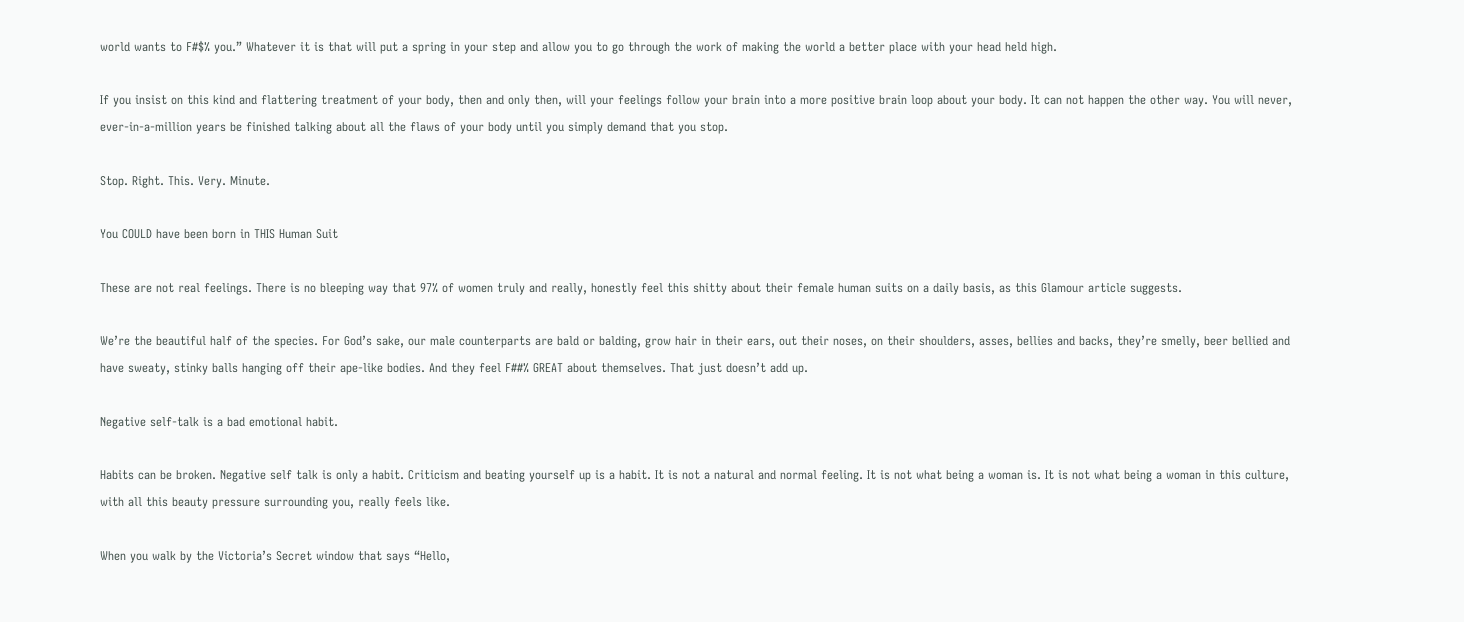world wants to F#$% you.” Whatever it is that will put a spring in your step and allow you to go through the work of making the world a better place with your head held high.

If you insist on this kind and flattering treatment of your body, then and only then, will your feelings follow your brain into a more positive brain loop about your body. It can not happen the other way. You will never, ever-in-a-million years be finished talking about all the flaws of your body until you simply demand that you stop.

Stop. Right. This. Very. Minute.

You COULD have been born in THIS Human Suit

These are not real feelings. There is no bleeping way that 97% of women truly and really, honestly feel this shitty about their female human suits on a daily basis, as this Glamour article suggests.

We’re the beautiful half of the species. For God’s sake, our male counterparts are bald or balding, grow hair in their ears, out their noses, on their shoulders, asses, bellies and backs, they’re smelly, beer bellied and have sweaty, stinky balls hanging off their ape-like bodies. And they feel F##% GREAT about themselves. That just doesn’t add up.

Negative self-talk is a bad emotional habit.

Habits can be broken. Negative self talk is only a habit. Criticism and beating yourself up is a habit. It is not a natural and normal feeling. It is not what being a woman is. It is not what being a woman in this culture, with all this beauty pressure surrounding you, really feels like.

When you walk by the Victoria’s Secret window that says “Hello,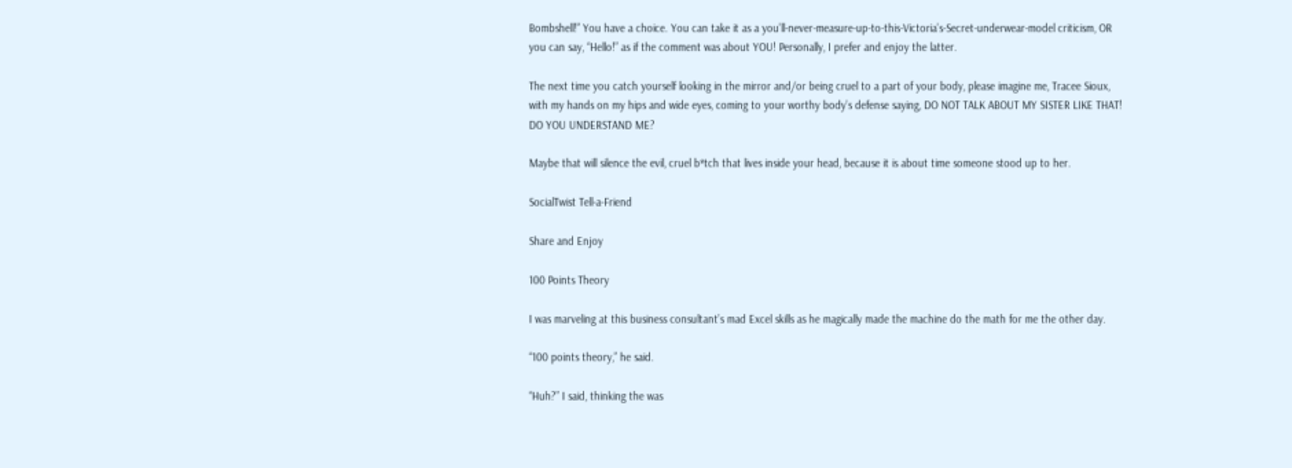Bombshell!” You have a choice. You can take it as a you’ll-never-measure-up-to-this-Victoria’s-Secret-underwear-model criticism, OR you can say, “Hello!” as if the comment was about YOU! Personally, I prefer and enjoy the latter.

The next time you catch yourself looking in the mirror and/or being cruel to a part of your body, please imagine me, Tracee Sioux, with my hands on my hips and wide eyes, coming to your worthy body’s defense saying, DO NOT TALK ABOUT MY SISTER LIKE THAT! DO YOU UNDERSTAND ME?

Maybe that will silence the evil, cruel b*tch that lives inside your head, because it is about time someone stood up to her.

SocialTwist Tell-a-Friend

Share and Enjoy

100 Points Theory

I was marveling at this business consultant’s mad Excel skills as he magically made the machine do the math for me the other day.

“100 points theory,” he said.

“Huh?” I said, thinking the was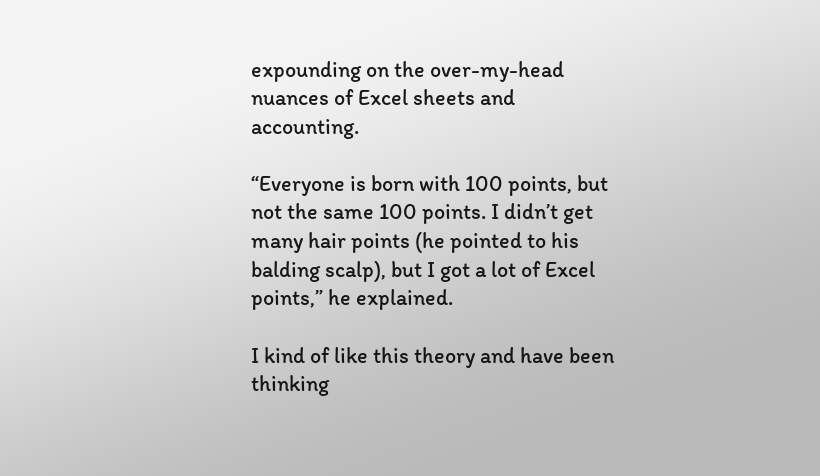expounding on the over-my-head nuances of Excel sheets and accounting.

“Everyone is born with 100 points, but not the same 100 points. I didn’t get many hair points (he pointed to his balding scalp), but I got a lot of Excel points,” he explained.

I kind of like this theory and have been thinking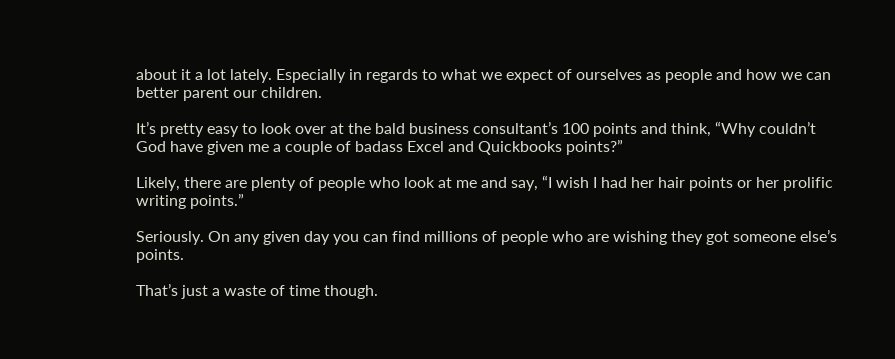about it a lot lately. Especially in regards to what we expect of ourselves as people and how we can better parent our children.

It’s pretty easy to look over at the bald business consultant’s 100 points and think, “Why couldn’t God have given me a couple of badass Excel and Quickbooks points?”

Likely, there are plenty of people who look at me and say, “I wish I had her hair points or her prolific writing points.”

Seriously. On any given day you can find millions of people who are wishing they got someone else’s points.

That’s just a waste of time though.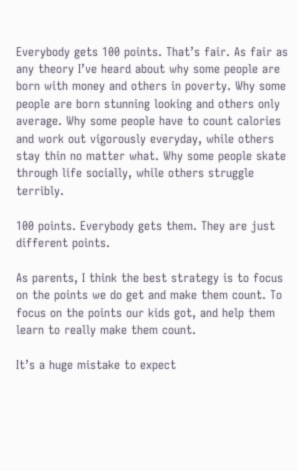Everybody gets 100 points. That’s fair. As fair as any theory I’ve heard about why some people are born with money and others in poverty. Why some people are born stunning looking and others only average. Why some people have to count calories and work out vigorously everyday, while others stay thin no matter what. Why some people skate through life socially, while others struggle terribly.

100 points. Everybody gets them. They are just different points.

As parents, I think the best strategy is to focus on the points we do get and make them count. To focus on the points our kids got, and help them learn to really make them count.

It’s a huge mistake to expect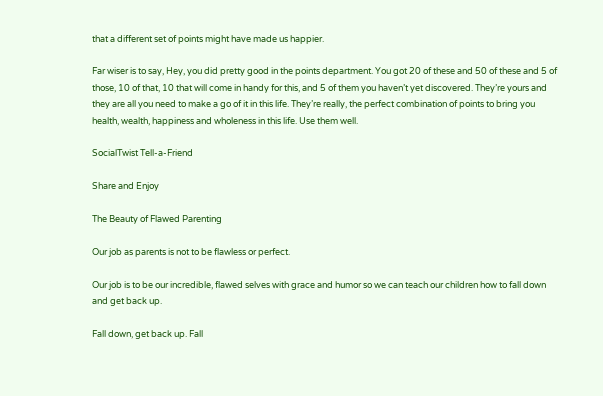that a different set of points might have made us happier.

Far wiser is to say, Hey, you did pretty good in the points department. You got 20 of these and 50 of these and 5 of those, 10 of that, 10 that will come in handy for this, and 5 of them you haven’t yet discovered. They’re yours and they are all you need to make a go of it in this life. They’re really, the perfect combination of points to bring you health, wealth, happiness and wholeness in this life. Use them well.

SocialTwist Tell-a-Friend

Share and Enjoy

The Beauty of Flawed Parenting

Our job as parents is not to be flawless or perfect.

Our job is to be our incredible, flawed selves with grace and humor so we can teach our children how to fall down and get back up.

Fall down, get back up. Fall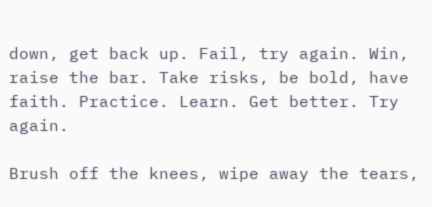down, get back up. Fail, try again. Win, raise the bar. Take risks, be bold, have faith. Practice. Learn. Get better. Try again.

Brush off the knees, wipe away the tears,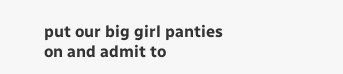put our big girl panties on and admit to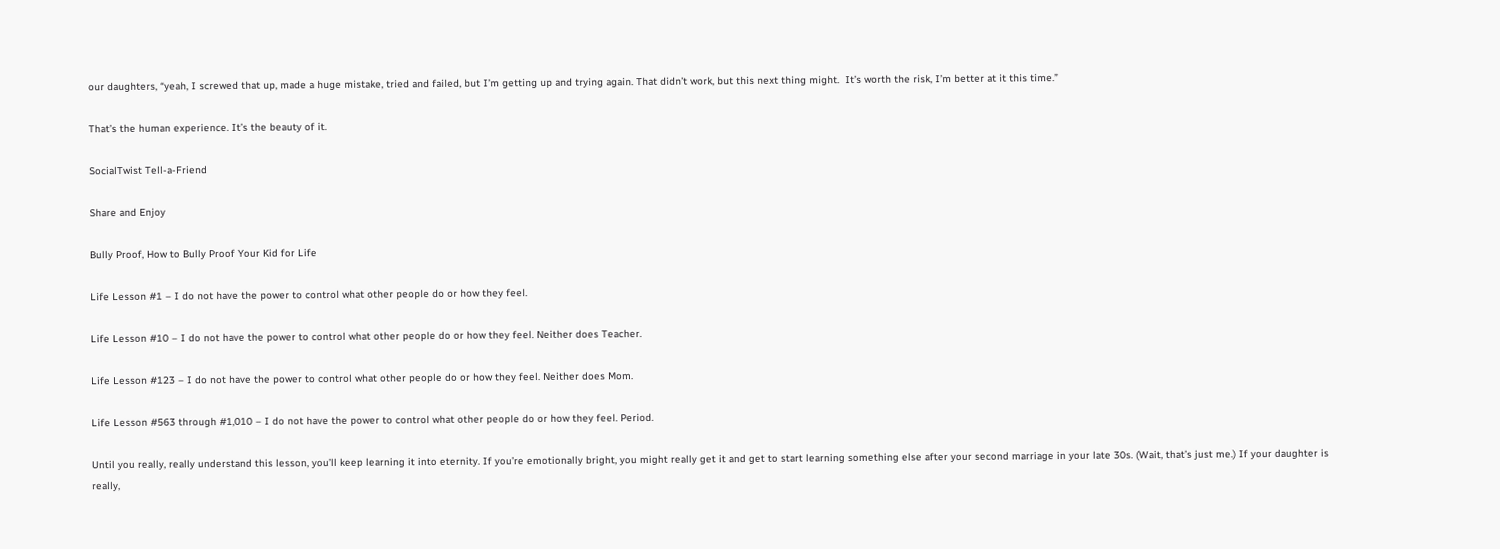our daughters, “yeah, I screwed that up, made a huge mistake, tried and failed, but I’m getting up and trying again. That didn’t work, but this next thing might.  It’s worth the risk, I’m better at it this time.”

That’s the human experience. It’s the beauty of it.

SocialTwist Tell-a-Friend

Share and Enjoy

Bully Proof, How to Bully Proof Your Kid for Life

Life Lesson #1 – I do not have the power to control what other people do or how they feel.

Life Lesson #10 – I do not have the power to control what other people do or how they feel. Neither does Teacher.

Life Lesson #123 – I do not have the power to control what other people do or how they feel. Neither does Mom.

Life Lesson #563 through #1,010 – I do not have the power to control what other people do or how they feel. Period.

Until you really, really understand this lesson, you’ll keep learning it into eternity. If you’re emotionally bright, you might really get it and get to start learning something else after your second marriage in your late 30s. (Wait, that’s just me.) If your daughter is really,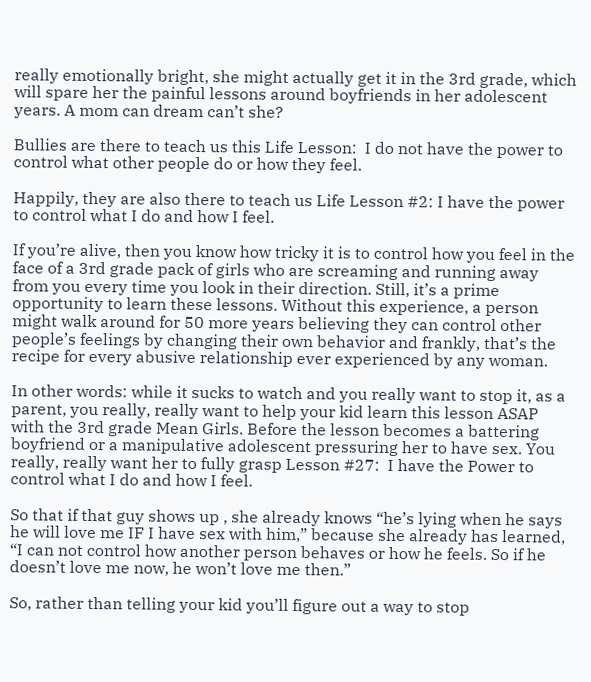really emotionally bright, she might actually get it in the 3rd grade, which will spare her the painful lessons around boyfriends in her adolescent years. A mom can dream can’t she?

Bullies are there to teach us this Life Lesson:  I do not have the power to control what other people do or how they feel.

Happily, they are also there to teach us Life Lesson #2: I have the power to control what I do and how I feel.

If you’re alive, then you know how tricky it is to control how you feel in the face of a 3rd grade pack of girls who are screaming and running away from you every time you look in their direction. Still, it’s a prime opportunity to learn these lessons. Without this experience, a person might walk around for 50 more years believing they can control other people’s feelings by changing their own behavior and frankly, that’s the recipe for every abusive relationship ever experienced by any woman.

In other words: while it sucks to watch and you really want to stop it, as a parent, you really, really want to help your kid learn this lesson ASAP with the 3rd grade Mean Girls. Before the lesson becomes a battering boyfriend or a manipulative adolescent pressuring her to have sex. You really, really want her to fully grasp Lesson #27:  I have the Power to control what I do and how I feel.

So that if that guy shows up , she already knows “he’s lying when he says he will love me IF I have sex with him,” because she already has learned, “I can not control how another person behaves or how he feels. So if he doesn’t love me now, he won’t love me then.”

So, rather than telling your kid you’ll figure out a way to stop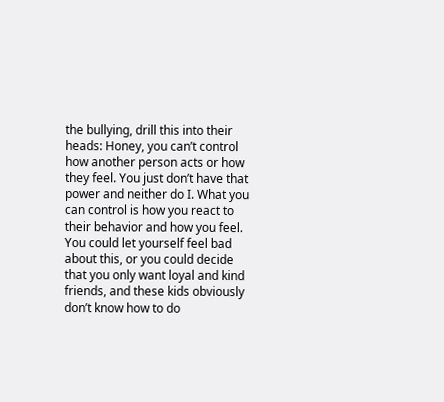the bullying, drill this into their heads: Honey, you can’t control how another person acts or how they feel. You just don’t have that power and neither do I. What you can control is how you react to their behavior and how you feel. You could let yourself feel bad about this, or you could decide that you only want loyal and kind friends, and these kids obviously don’t know how to do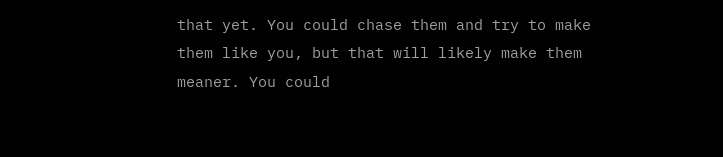that yet. You could chase them and try to make them like you, but that will likely make them meaner. You could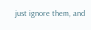just ignore them, and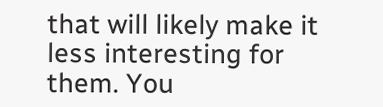that will likely make it less interesting for them. You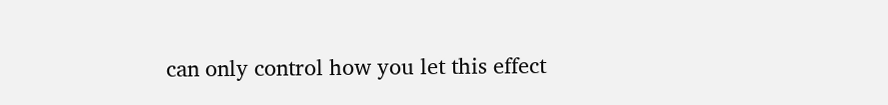can only control how you let this effect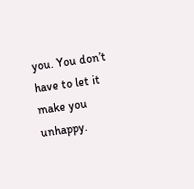you. You don’t have to let it make you unhappy.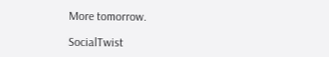More tomorrow.

SocialTwist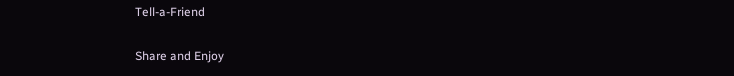Tell-a-Friend

Share and Enjoy